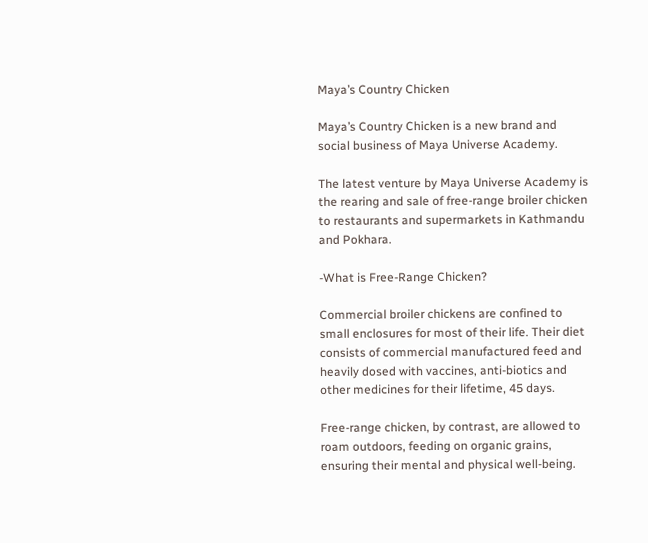Maya’s Country Chicken

Maya’s Country Chicken is a new brand and social business of Maya Universe Academy.

The latest venture by Maya Universe Academy is the rearing and sale of free-range broiler chicken to restaurants and supermarkets in Kathmandu and Pokhara.

-What is Free-Range Chicken?

Commercial broiler chickens are confined to small enclosures for most of their life. Their diet consists of commercial manufactured feed and heavily dosed with vaccines, anti-biotics and other medicines for their lifetime, 45 days.

Free-range chicken, by contrast, are allowed to roam outdoors, feeding on organic grains, ensuring their mental and physical well-being.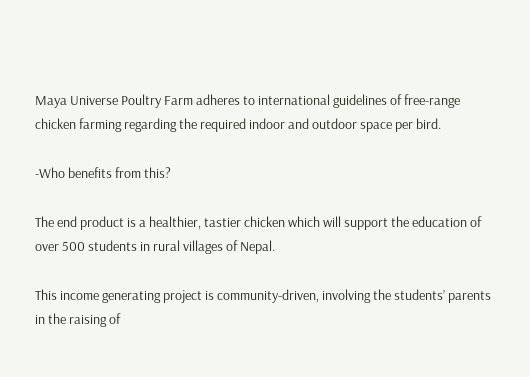Maya Universe Poultry Farm adheres to international guidelines of free-range chicken farming regarding the required indoor and outdoor space per bird.

-Who benefits from this?

The end product is a healthier, tastier chicken which will support the education of over 500 students in rural villages of Nepal.

This income generating project is community-driven, involving the students’ parents in the raising of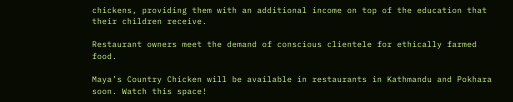chickens, providing them with an additional income on top of the education that their children receive.

Restaurant owners meet the demand of conscious clientele for ethically farmed food.

Maya’s Country Chicken will be available in restaurants in Kathmandu and Pokhara soon. Watch this space!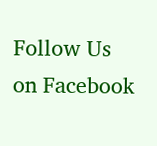Follow Us on Facebook